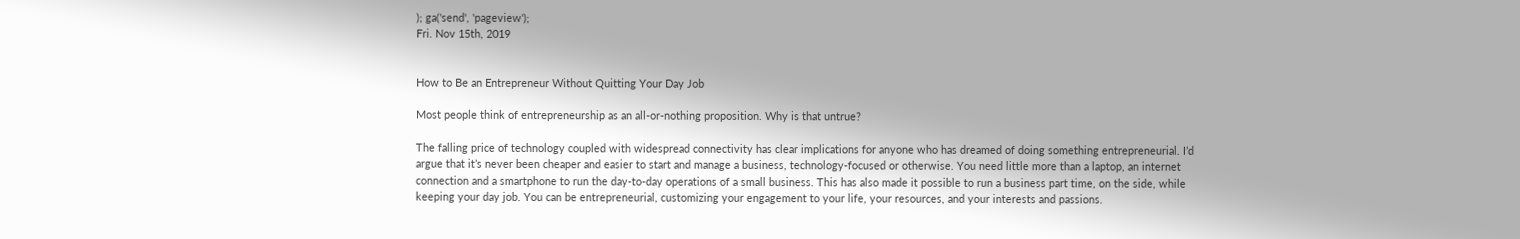); ga('send', 'pageview');
Fri. Nov 15th, 2019


How to Be an Entrepreneur Without Quitting Your Day Job

Most people think of entrepreneurship as an all-or-nothing proposition. Why is that untrue?

The falling price of technology coupled with widespread connectivity has clear implications for anyone who has dreamed of doing something entrepreneurial. I’d argue that it’s never been cheaper and easier to start and manage a business, technology-focused or otherwise. You need little more than a laptop, an internet connection and a smartphone to run the day-to-day operations of a small business. This has also made it possible to run a business part time, on the side, while keeping your day job. You can be entrepreneurial, customizing your engagement to your life, your resources, and your interests and passions.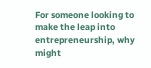For someone looking to make the leap into entrepreneurship, why might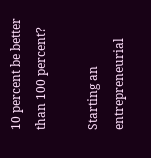10 percent be better than 100 percent?

Starting an entrepreneurial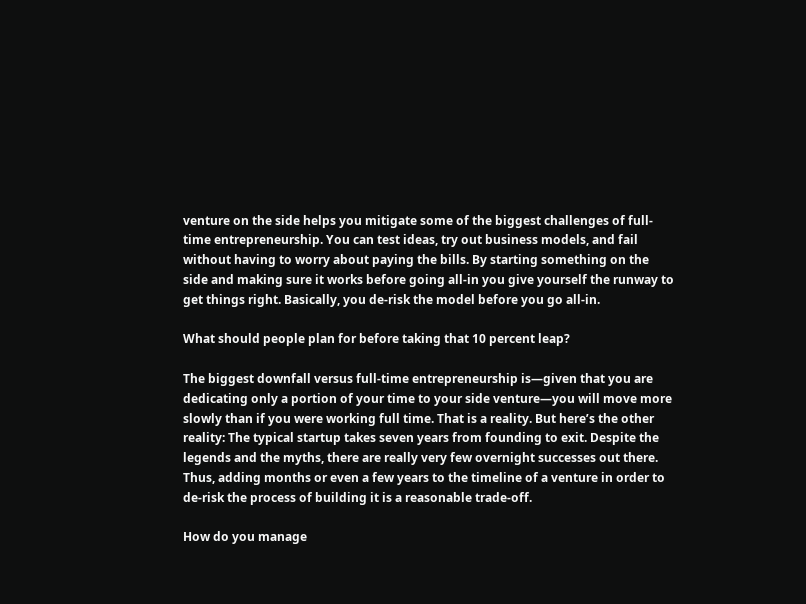venture on the side helps you mitigate some of the biggest challenges of full-time entrepreneurship. You can test ideas, try out business models, and fail without having to worry about paying the bills. By starting something on the side and making sure it works before going all-in you give yourself the runway to get things right. Basically, you de-risk the model before you go all-in.

What should people plan for before taking that 10 percent leap?

The biggest downfall versus full-time entrepreneurship is—given that you are dedicating only a portion of your time to your side venture—you will move more slowly than if you were working full time. That is a reality. But here’s the other reality: The typical startup takes seven years from founding to exit. Despite the legends and the myths, there are really very few overnight successes out there. Thus, adding months or even a few years to the timeline of a venture in order to de-risk the process of building it is a reasonable trade-off.

How do you manage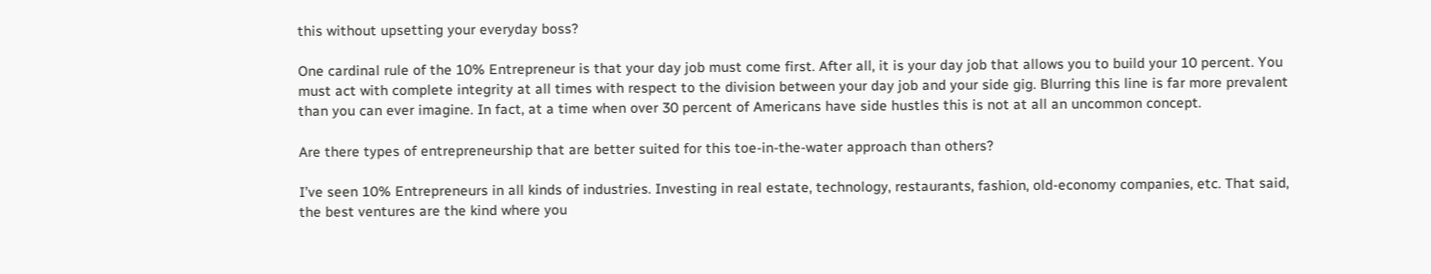this without upsetting your everyday boss?

One cardinal rule of the 10% Entrepreneur is that your day job must come first. After all, it is your day job that allows you to build your 10 percent. You must act with complete integrity at all times with respect to the division between your day job and your side gig. Blurring this line is far more prevalent than you can ever imagine. In fact, at a time when over 30 percent of Americans have side hustles this is not at all an uncommon concept.

Are there types of entrepreneurship that are better suited for this toe-in-the-water approach than others?

I’ve seen 10% Entrepreneurs in all kinds of industries. Investing in real estate, technology, restaurants, fashion, old-economy companies, etc. That said, the best ventures are the kind where you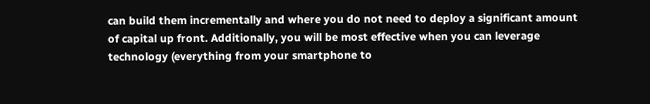can build them incrementally and where you do not need to deploy a significant amount of capital up front. Additionally, you will be most effective when you can leverage technology (everything from your smartphone to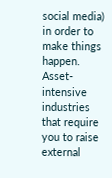social media) in order to make things happen. Asset-intensive industries that require you to raise external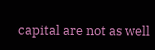capital are not as well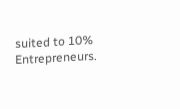suited to 10% Entrepreneurs.